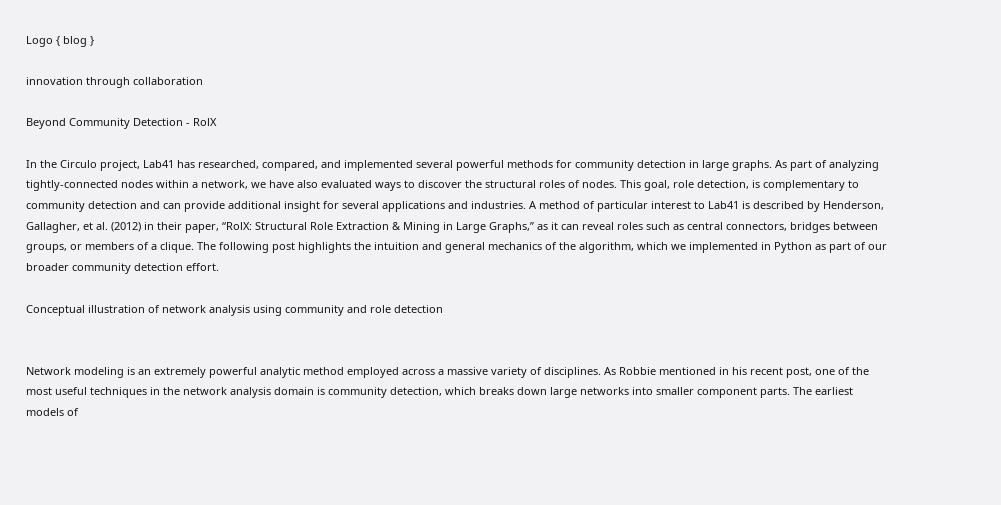Logo { blog }

innovation through collaboration

Beyond Community Detection - RolX

In the Circulo project, Lab41 has researched, compared, and implemented several powerful methods for community detection in large graphs. As part of analyzing tightly-connected nodes within a network, we have also evaluated ways to discover the structural roles of nodes. This goal, role detection, is complementary to community detection and can provide additional insight for several applications and industries. A method of particular interest to Lab41 is described by Henderson, Gallagher, et al. (2012) in their paper, “RolX: Structural Role Extraction & Mining in Large Graphs,” as it can reveal roles such as central connectors, bridges between groups, or members of a clique. The following post highlights the intuition and general mechanics of the algorithm, which we implemented in Python as part of our broader community detection effort.

Conceptual illustration of network analysis using community and role detection


Network modeling is an extremely powerful analytic method employed across a massive variety of disciplines. As Robbie mentioned in his recent post, one of the most useful techniques in the network analysis domain is community detection, which breaks down large networks into smaller component parts. The earliest models of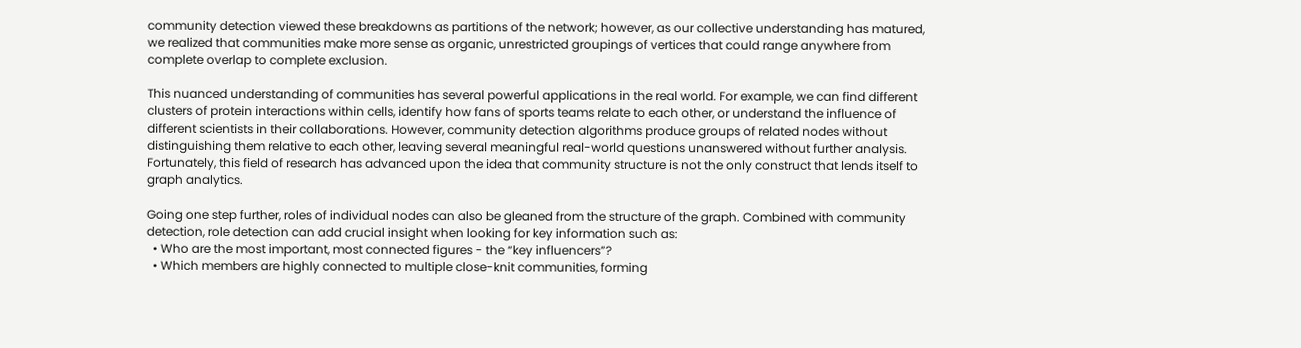community detection viewed these breakdowns as partitions of the network; however, as our collective understanding has matured, we realized that communities make more sense as organic, unrestricted groupings of vertices that could range anywhere from complete overlap to complete exclusion.

This nuanced understanding of communities has several powerful applications in the real world. For example, we can find different clusters of protein interactions within cells, identify how fans of sports teams relate to each other, or understand the influence of different scientists in their collaborations. However, community detection algorithms produce groups of related nodes without distinguishing them relative to each other, leaving several meaningful real-world questions unanswered without further analysis. Fortunately, this field of research has advanced upon the idea that community structure is not the only construct that lends itself to graph analytics.

Going one step further, roles of individual nodes can also be gleaned from the structure of the graph. Combined with community detection, role detection can add crucial insight when looking for key information such as:
  • Who are the most important, most connected figures - the “key influencers”?
  • Which members are highly connected to multiple close-knit communities, forming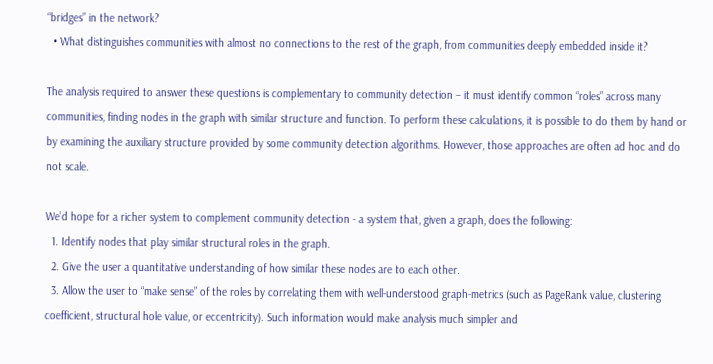“bridges” in the network?
  • What distinguishes communities with almost no connections to the rest of the graph, from communities deeply embedded inside it?

The analysis required to answer these questions is complementary to community detection – it must identify common “roles” across many communities, finding nodes in the graph with similar structure and function. To perform these calculations, it is possible to do them by hand or by examining the auxiliary structure provided by some community detection algorithms. However, those approaches are often ad hoc and do not scale.

We’d hope for a richer system to complement community detection - a system that, given a graph, does the following:
  1. Identify nodes that play similar structural roles in the graph.
  2. Give the user a quantitative understanding of how similar these nodes are to each other.
  3. Allow the user to “make sense” of the roles by correlating them with well-understood graph-metrics (such as PageRank value, clustering coefficient, structural hole value, or eccentricity). Such information would make analysis much simpler and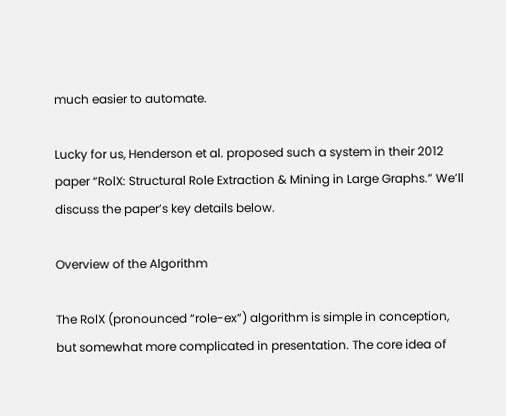much easier to automate.

Lucky for us, Henderson et al. proposed such a system in their 2012 paper “RolX: Structural Role Extraction & Mining in Large Graphs.” We’ll discuss the paper’s key details below.

Overview of the Algorithm

The RolX (pronounced “role-ex”) algorithm is simple in conception, but somewhat more complicated in presentation. The core idea of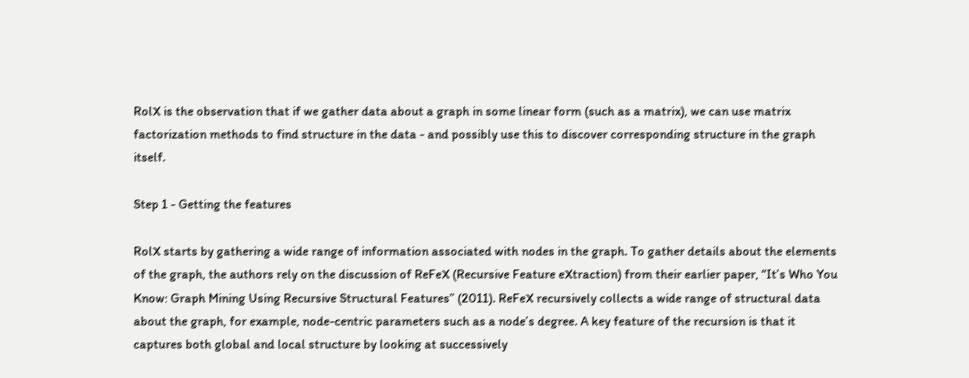RolX is the observation that if we gather data about a graph in some linear form (such as a matrix), we can use matrix factorization methods to find structure in the data - and possibly use this to discover corresponding structure in the graph itself.

Step 1 - Getting the features

RolX starts by gathering a wide range of information associated with nodes in the graph. To gather details about the elements of the graph, the authors rely on the discussion of ReFeX (Recursive Feature eXtraction) from their earlier paper, “It’s Who You Know: Graph Mining Using Recursive Structural Features” (2011). ReFeX recursively collects a wide range of structural data about the graph, for example, node-centric parameters such as a node’s degree. A key feature of the recursion is that it captures both global and local structure by looking at successively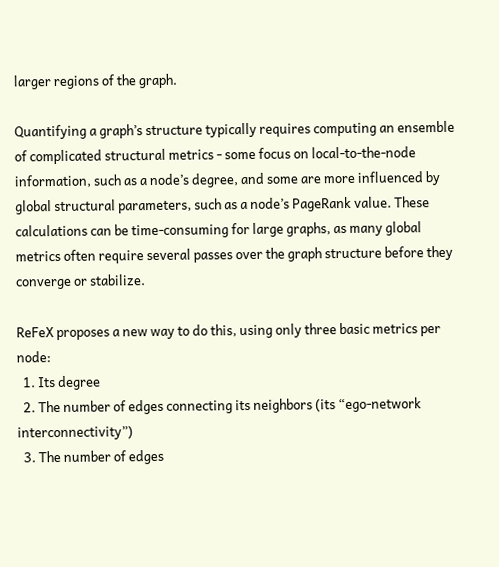larger regions of the graph.

Quantifying a graph’s structure typically requires computing an ensemble of complicated structural metrics - some focus on local-to-the-node information, such as a node’s degree, and some are more influenced by global structural parameters, such as a node’s PageRank value. These calculations can be time-consuming for large graphs, as many global metrics often require several passes over the graph structure before they converge or stabilize.

ReFeX proposes a new way to do this, using only three basic metrics per node:
  1. Its degree
  2. The number of edges connecting its neighbors (its “ego-network interconnectivity”)
  3. The number of edges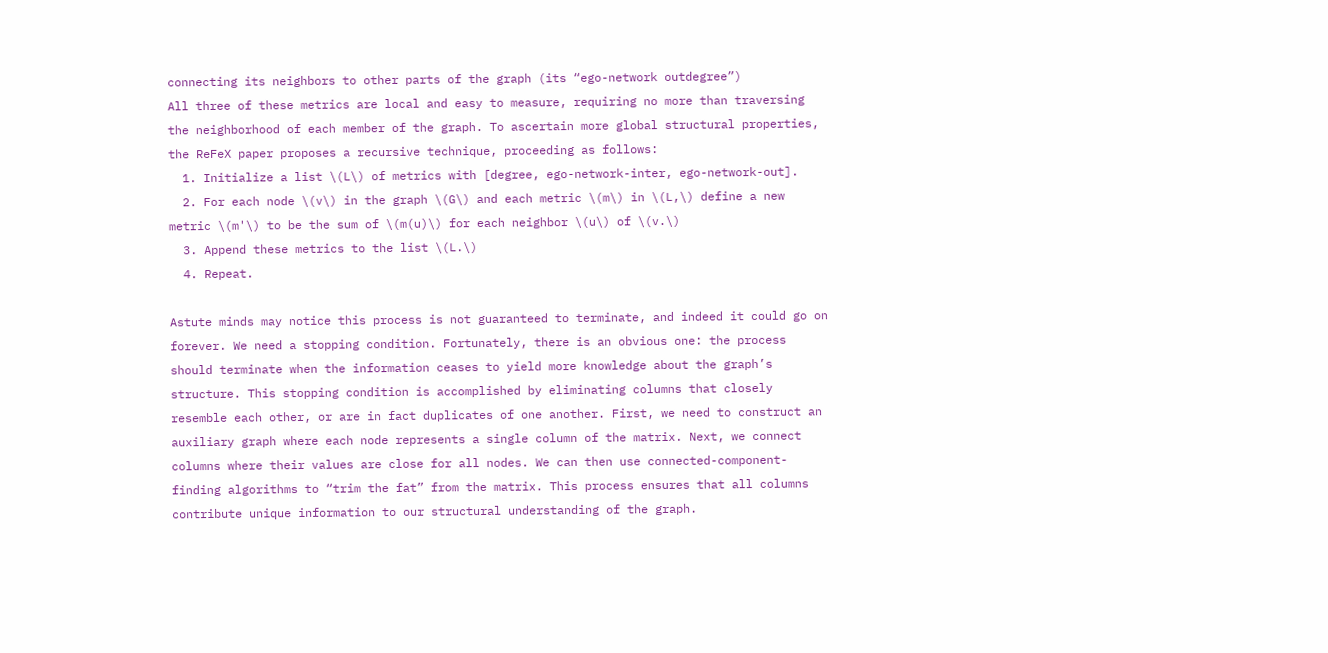connecting its neighbors to other parts of the graph (its “ego-network outdegree”)
All three of these metrics are local and easy to measure, requiring no more than traversing the neighborhood of each member of the graph. To ascertain more global structural properties, the ReFeX paper proposes a recursive technique, proceeding as follows:
  1. Initialize a list \(L\) of metrics with [degree, ego-network-inter, ego-network-out].
  2. For each node \(v\) in the graph \(G\) and each metric \(m\) in \(L,\) define a new metric \(m'\) to be the sum of \(m(u)\) for each neighbor \(u\) of \(v.\)
  3. Append these metrics to the list \(L.\)
  4. Repeat.

Astute minds may notice this process is not guaranteed to terminate, and indeed it could go on forever. We need a stopping condition. Fortunately, there is an obvious one: the process should terminate when the information ceases to yield more knowledge about the graph’s structure. This stopping condition is accomplished by eliminating columns that closely resemble each other, or are in fact duplicates of one another. First, we need to construct an auxiliary graph where each node represents a single column of the matrix. Next, we connect columns where their values are close for all nodes. We can then use connected-component-finding algorithms to “trim the fat” from the matrix. This process ensures that all columns contribute unique information to our structural understanding of the graph.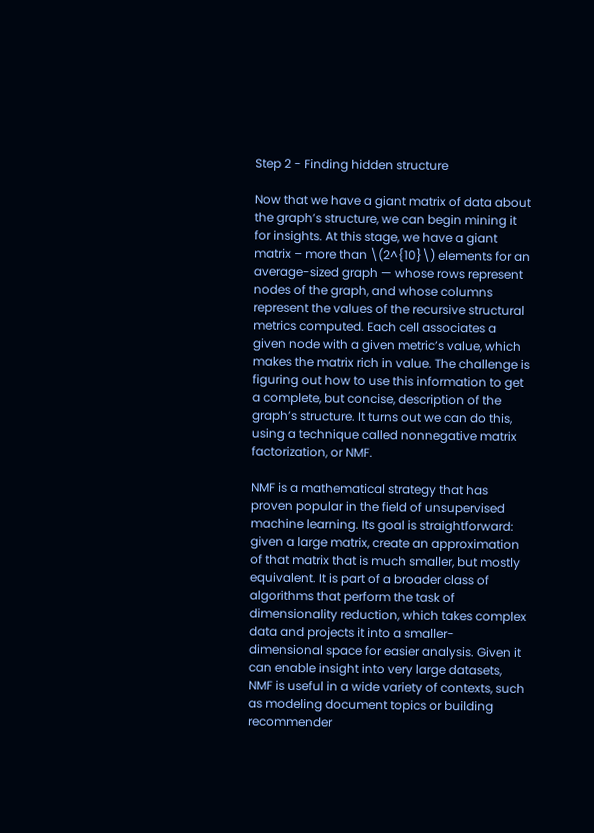Step 2 - Finding hidden structure

Now that we have a giant matrix of data about the graph’s structure, we can begin mining it for insights. At this stage, we have a giant matrix – more than \(2^{10}\) elements for an average-sized graph — whose rows represent nodes of the graph, and whose columns represent the values of the recursive structural metrics computed. Each cell associates a given node with a given metric’s value, which makes the matrix rich in value. The challenge is figuring out how to use this information to get a complete, but concise, description of the graph’s structure. It turns out we can do this, using a technique called nonnegative matrix factorization, or NMF.

NMF is a mathematical strategy that has proven popular in the field of unsupervised machine learning. Its goal is straightforward: given a large matrix, create an approximation of that matrix that is much smaller, but mostly equivalent. It is part of a broader class of algorithms that perform the task of dimensionality reduction, which takes complex data and projects it into a smaller-dimensional space for easier analysis. Given it can enable insight into very large datasets, NMF is useful in a wide variety of contexts, such as modeling document topics or building recommender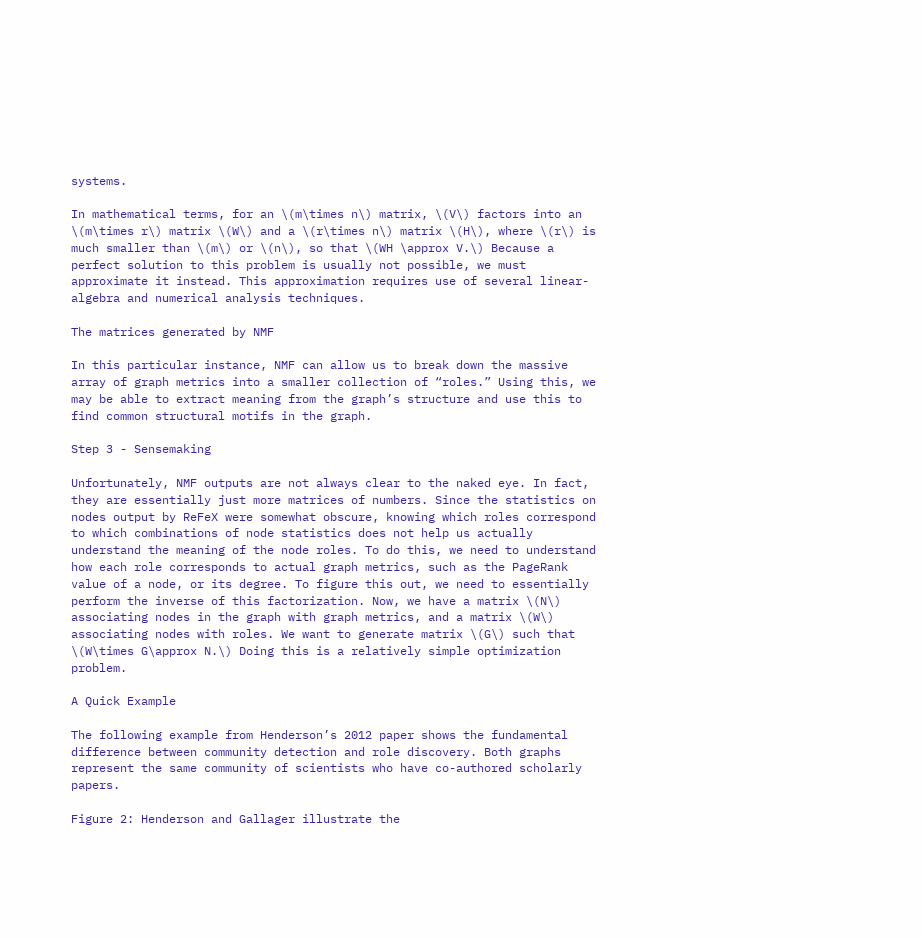systems.

In mathematical terms, for an \(m\times n\) matrix, \(V\) factors into an \(m\times r\) matrix \(W\) and a \(r\times n\) matrix \(H\), where \(r\) is much smaller than \(m\) or \(n\), so that \(WH \approx V.\) Because a perfect solution to this problem is usually not possible, we must approximate it instead. This approximation requires use of several linear-algebra and numerical analysis techniques.

The matrices generated by NMF

In this particular instance, NMF can allow us to break down the massive array of graph metrics into a smaller collection of “roles.” Using this, we may be able to extract meaning from the graph’s structure and use this to find common structural motifs in the graph.

Step 3 - Sensemaking

Unfortunately, NMF outputs are not always clear to the naked eye. In fact, they are essentially just more matrices of numbers. Since the statistics on nodes output by ReFeX were somewhat obscure, knowing which roles correspond to which combinations of node statistics does not help us actually understand the meaning of the node roles. To do this, we need to understand how each role corresponds to actual graph metrics, such as the PageRank value of a node, or its degree. To figure this out, we need to essentially perform the inverse of this factorization. Now, we have a matrix \(N\) associating nodes in the graph with graph metrics, and a matrix \(W\) associating nodes with roles. We want to generate matrix \(G\) such that \(W\times G\approx N.\) Doing this is a relatively simple optimization problem.

A Quick Example

The following example from Henderson’s 2012 paper shows the fundamental difference between community detection and role discovery. Both graphs represent the same community of scientists who have co-authored scholarly papers.

Figure 2: Henderson and Gallager illustrate the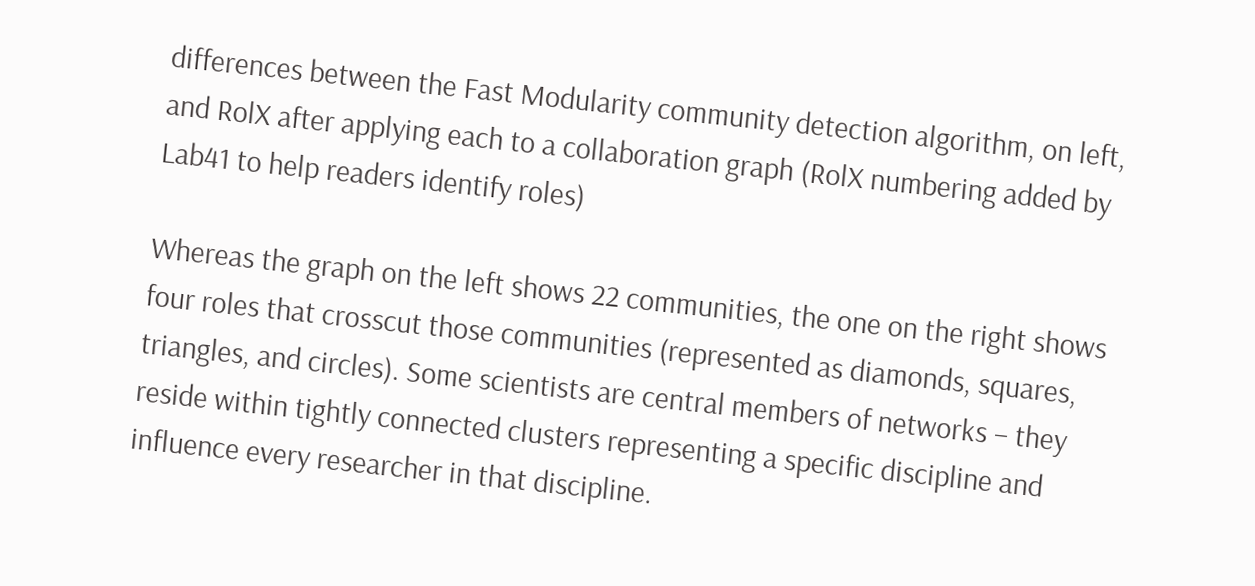differences between the Fast Modularity community detection algorithm, on left, and RolX after applying each to a collaboration graph (RolX numbering added by Lab41 to help readers identify roles)

Whereas the graph on the left shows 22 communities, the one on the right shows four roles that crosscut those communities (represented as diamonds, squares, triangles, and circles). Some scientists are central members of networks – they reside within tightly connected clusters representing a specific discipline and influence every researcher in that discipline.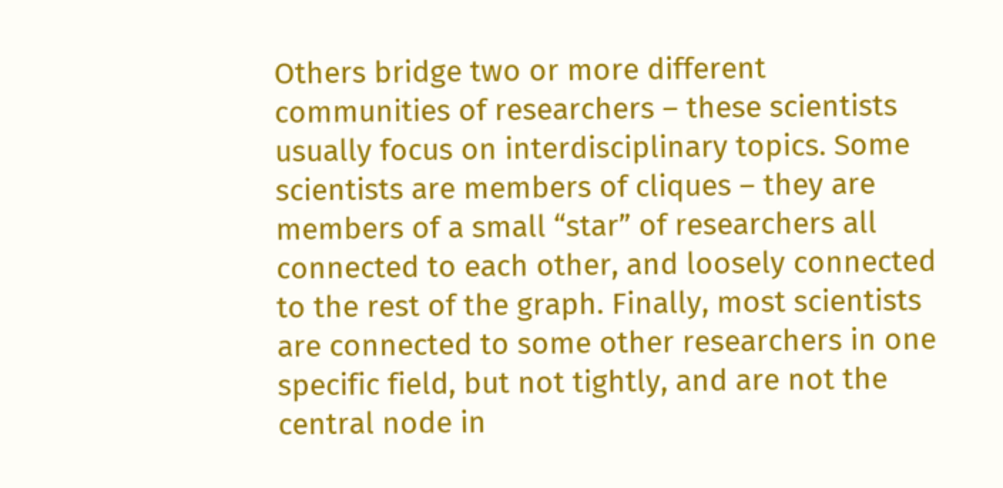Others bridge two or more different communities of researchers – these scientists usually focus on interdisciplinary topics. Some scientists are members of cliques – they are members of a small “star” of researchers all connected to each other, and loosely connected to the rest of the graph. Finally, most scientists are connected to some other researchers in one specific field, but not tightly, and are not the central node in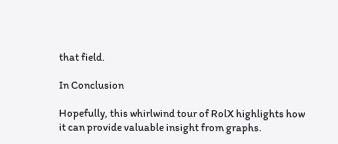that field.

In Conclusion

Hopefully, this whirlwind tour of RolX highlights how it can provide valuable insight from graphs.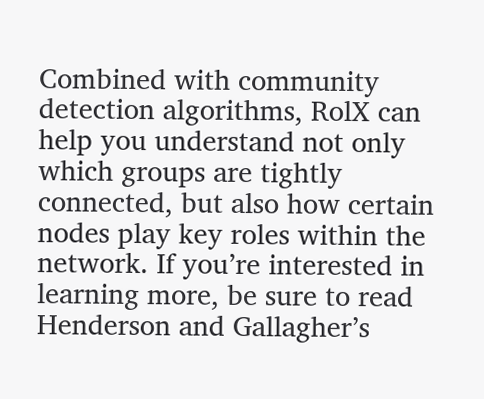Combined with community detection algorithms, RolX can help you understand not only which groups are tightly connected, but also how certain nodes play key roles within the network. If you’re interested in learning more, be sure to read Henderson and Gallagher’s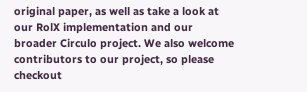original paper, as well as take a look at our RolX implementation and our broader Circulo project. We also welcome contributors to our project, so please checkout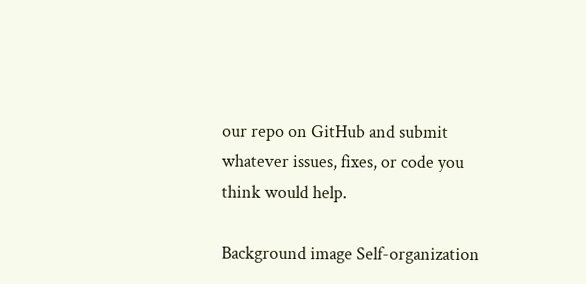our repo on GitHub and submit whatever issues, fixes, or code you think would help.

Background image Self-organization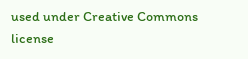used under Creative Commons license